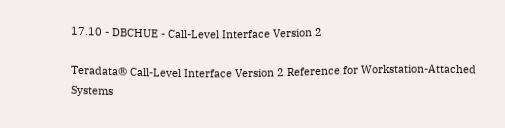17.10 - DBCHUE - Call-Level Interface Version 2

Teradata® Call-Level Interface Version 2 Reference for Workstation-Attached Systems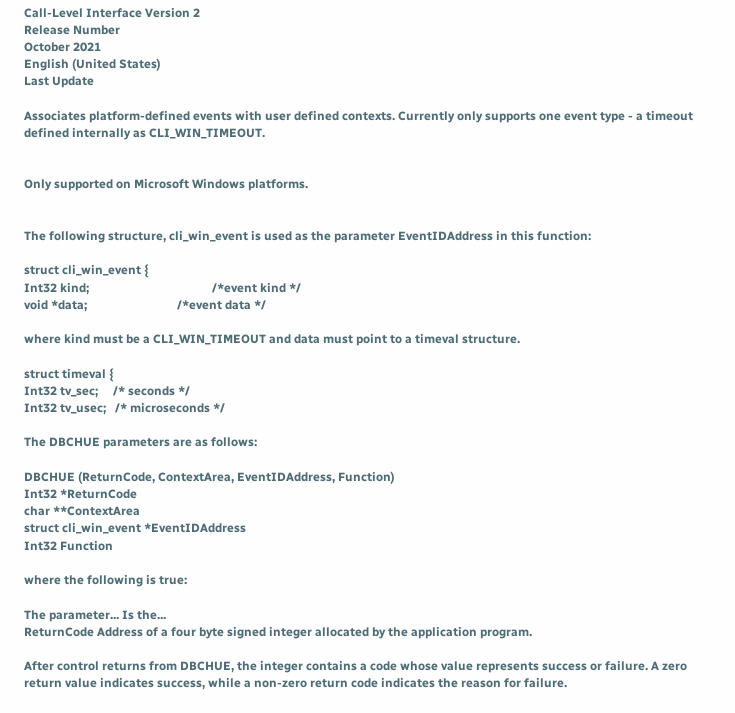Call-Level Interface Version 2
Release Number
October 2021
English (United States)
Last Update

Associates platform-defined events with user defined contexts. Currently only supports one event type - a timeout defined internally as CLI_WIN_TIMEOUT.


Only supported on Microsoft Windows platforms.


The following structure, cli_win_event is used as the parameter EventIDAddress in this function:

struct cli_win_event {
Int32 kind;                                         /*event kind */
void *data;                              /*event data */

where kind must be a CLI_WIN_TIMEOUT and data must point to a timeval structure.

struct timeval {
Int32 tv_sec;     /* seconds */
Int32 tv_usec;   /* microseconds */

The DBCHUE parameters are as follows:

DBCHUE (ReturnCode, ContextArea, EventIDAddress, Function)
Int32 *ReturnCode
char **ContextArea
struct cli_win_event *EventIDAddress
Int32 Function

where the following is true:

The parameter... Is the...
ReturnCode Address of a four byte signed integer allocated by the application program.

After control returns from DBCHUE, the integer contains a code whose value represents success or failure. A zero return value indicates success, while a non-zero return code indicates the reason for failure.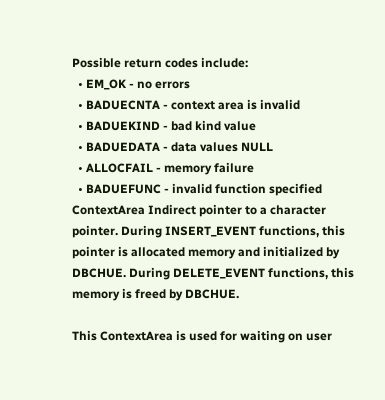Possible return codes include:
  • EM_OK - no errors
  • BADUECNTA - context area is invalid
  • BADUEKIND - bad kind value
  • BADUEDATA - data values NULL
  • ALLOCFAIL - memory failure
  • BADUEFUNC - invalid function specified
ContextArea Indirect pointer to a character pointer. During INSERT_EVENT functions, this pointer is allocated memory and initialized by DBCHUE. During DELETE_EVENT functions, this memory is freed by DBCHUE.

This ContextArea is used for waiting on user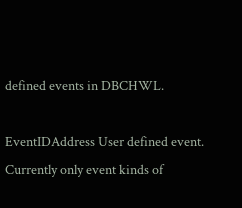defined events in DBCHWL.

EventIDAddress User defined event. Currently only event kinds of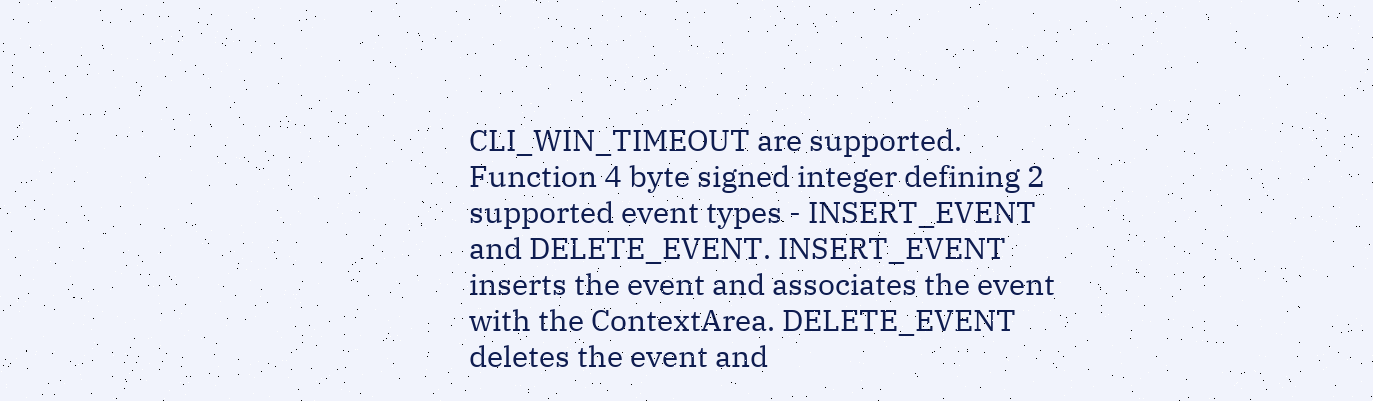CLI_WIN_TIMEOUT are supported.
Function 4 byte signed integer defining 2 supported event types - INSERT_EVENT and DELETE_EVENT. INSERT_EVENT inserts the event and associates the event with the ContextArea. DELETE_EVENT deletes the event and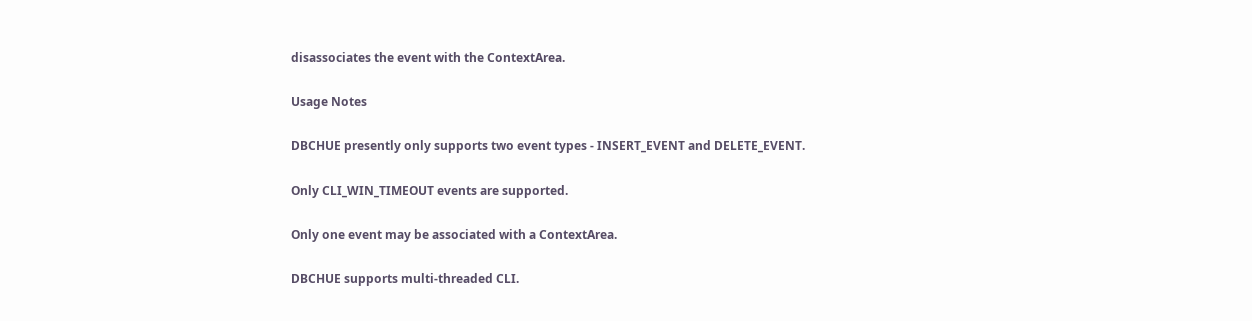disassociates the event with the ContextArea.

Usage Notes

DBCHUE presently only supports two event types - INSERT_EVENT and DELETE_EVENT.

Only CLI_WIN_TIMEOUT events are supported.

Only one event may be associated with a ContextArea.

DBCHUE supports multi-threaded CLI.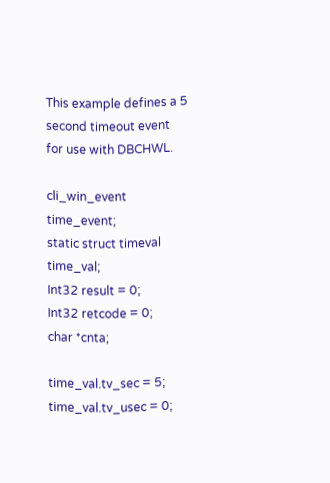This example defines a 5 second timeout event for use with DBCHWL.

cli_win_event time_event;
static struct timeval time_val;
Int32 result = 0;
Int32 retcode = 0;
char *cnta;

time_val.tv_sec = 5;
time_val.tv_usec = 0;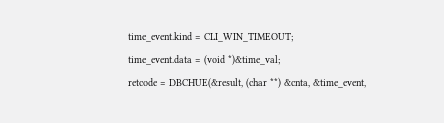time_event.kind = CLI_WIN_TIMEOUT;
time_event.data = (void *)&time_val;
retcode = DBCHUE(&result, (char **) &cnta, &time_event,